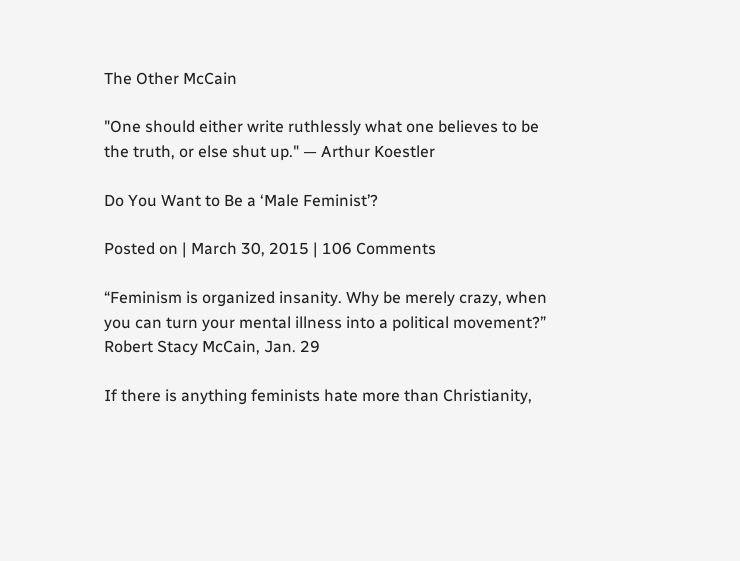The Other McCain

"One should either write ruthlessly what one believes to be the truth, or else shut up." — Arthur Koestler

Do You Want to Be a ‘Male Feminist’?

Posted on | March 30, 2015 | 106 Comments

“Feminism is organized insanity. Why be merely crazy, when you can turn your mental illness into a political movement?”
Robert Stacy McCain, Jan. 29

If there is anything feminists hate more than Christianity,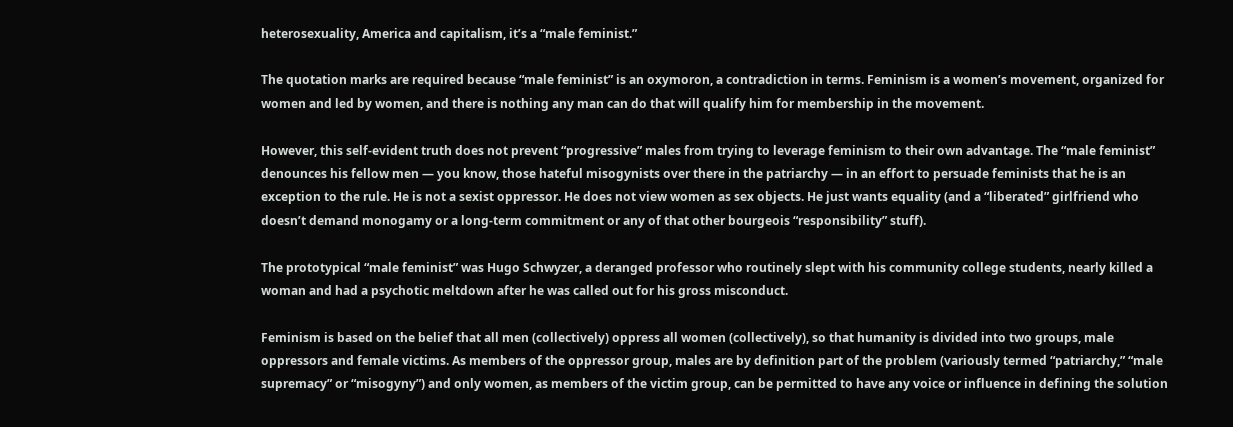heterosexuality, America and capitalism, it’s a “male feminist.”

The quotation marks are required because “male feminist” is an oxymoron, a contradiction in terms. Feminism is a women’s movement, organized for women and led by women, and there is nothing any man can do that will qualify him for membership in the movement.

However, this self-evident truth does not prevent “progressive” males from trying to leverage feminism to their own advantage. The “male feminist” denounces his fellow men — you know, those hateful misogynists over there in the patriarchy — in an effort to persuade feminists that he is an exception to the rule. He is not a sexist oppressor. He does not view women as sex objects. He just wants equality (and a “liberated” girlfriend who doesn’t demand monogamy or a long-term commitment or any of that other bourgeois “responsibility” stuff).

The prototypical “male feminist” was Hugo Schwyzer, a deranged professor who routinely slept with his community college students, nearly killed a woman and had a psychotic meltdown after he was called out for his gross misconduct.

Feminism is based on the belief that all men (collectively) oppress all women (collectively), so that humanity is divided into two groups, male oppressors and female victims. As members of the oppressor group, males are by definition part of the problem (variously termed “patriarchy,” “male supremacy” or “misogyny”) and only women, as members of the victim group, can be permitted to have any voice or influence in defining the solution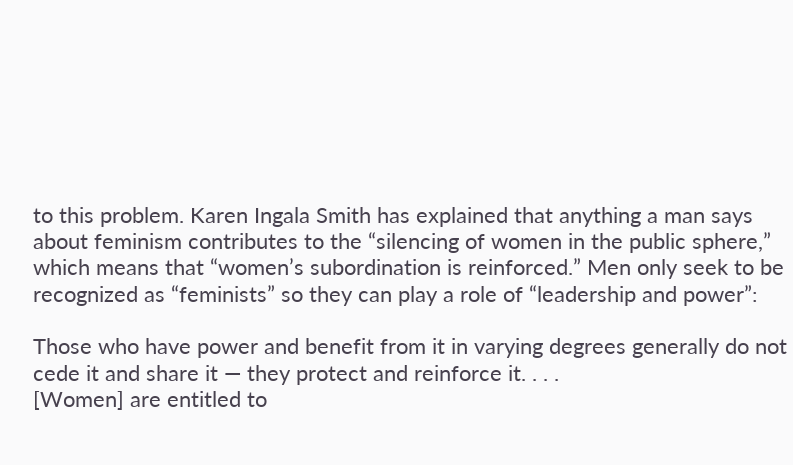to this problem. Karen Ingala Smith has explained that anything a man says about feminism contributes to the “silencing of women in the public sphere,” which means that “women’s subordination is reinforced.” Men only seek to be recognized as “feminists” so they can play a role of “leadership and power”:

Those who have power and benefit from it in varying degrees generally do not cede it and share it — they protect and reinforce it. . . .
[Women] are entitled to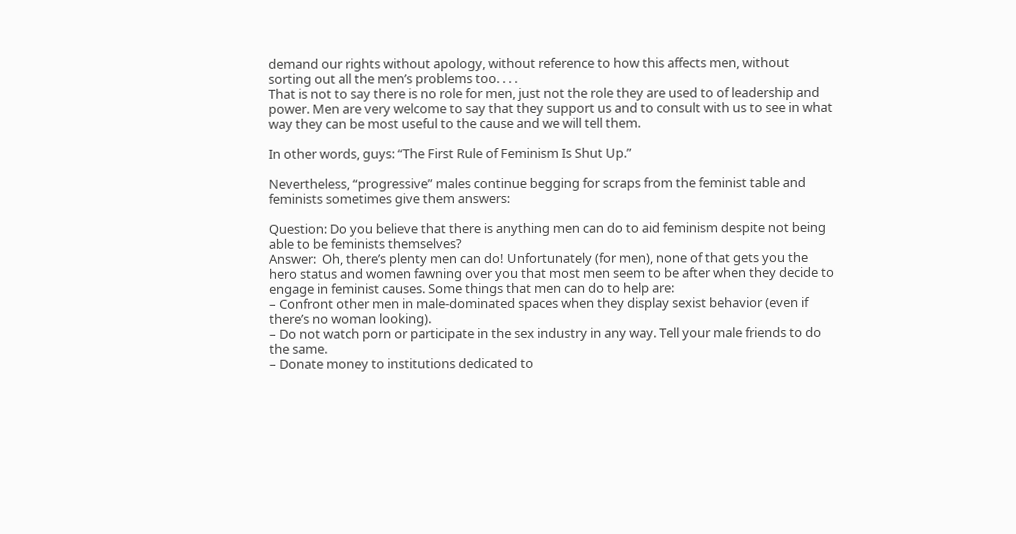demand our rights without apology, without reference to how this affects men, without sorting out all the men’s problems too. . . .
That is not to say there is no role for men, just not the role they are used to of leadership and power. Men are very welcome to say that they support us and to consult with us to see in what way they can be most useful to the cause and we will tell them.

In other words, guys: “The First Rule of Feminism Is Shut Up.”

Nevertheless, “progressive” males continue begging for scraps from the feminist table and feminists sometimes give them answers:

Question: Do you believe that there is anything men can do to aid feminism despite not being able to be feminists themselves?
Answer:  Oh, there’s plenty men can do! Unfortunately (for men), none of that gets you the hero status and women fawning over you that most men seem to be after when they decide to engage in feminist causes. Some things that men can do to help are:
– Confront other men in male-dominated spaces when they display sexist behavior (even if there’s no woman looking).
– Do not watch porn or participate in the sex industry in any way. Tell your male friends to do the same.
– Donate money to institutions dedicated to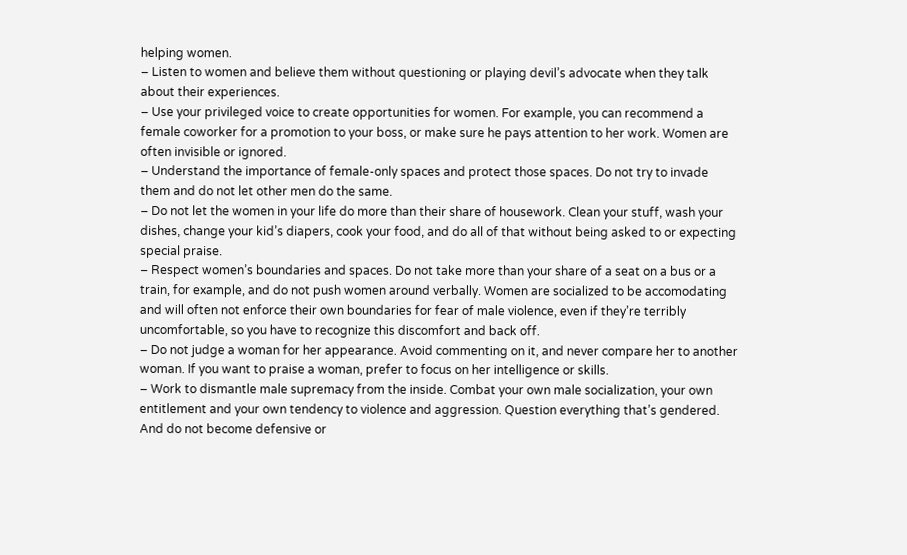helping women.
– Listen to women and believe them without questioning or playing devil’s advocate when they talk about their experiences.
– Use your privileged voice to create opportunities for women. For example, you can recommend a female coworker for a promotion to your boss, or make sure he pays attention to her work. Women are often invisible or ignored.
– Understand the importance of female-only spaces and protect those spaces. Do not try to invade them and do not let other men do the same.
– Do not let the women in your life do more than their share of housework. Clean your stuff, wash your dishes, change your kid’s diapers, cook your food, and do all of that without being asked to or expecting special praise.
– Respect women’s boundaries and spaces. Do not take more than your share of a seat on a bus or a train, for example, and do not push women around verbally. Women are socialized to be accomodating and will often not enforce their own boundaries for fear of male violence, even if they’re terribly uncomfortable, so you have to recognize this discomfort and back off.
– Do not judge a woman for her appearance. Avoid commenting on it, and never compare her to another woman. If you want to praise a woman, prefer to focus on her intelligence or skills.
– Work to dismantle male supremacy from the inside. Combat your own male socialization, your own entitlement and your own tendency to violence and aggression. Question everything that’s gendered. And do not become defensive or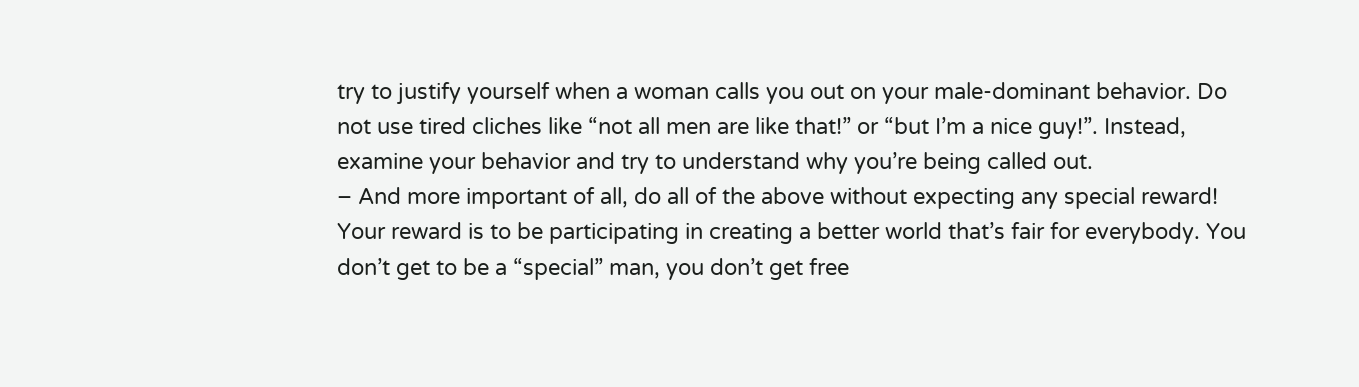try to justify yourself when a woman calls you out on your male-dominant behavior. Do not use tired cliches like “not all men are like that!” or “but I’m a nice guy!”. Instead, examine your behavior and try to understand why you’re being called out.
– And more important of all, do all of the above without expecting any special reward! Your reward is to be participating in creating a better world that’s fair for everybody. You don’t get to be a “special” man, you don’t get free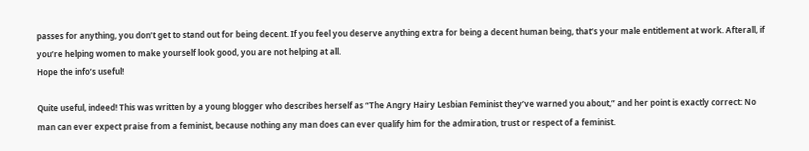passes for anything, you don’t get to stand out for being decent. If you feel you deserve anything extra for being a decent human being, that’s your male entitlement at work. Afterall, if you’re helping women to make yourself look good, you are not helping at all.
Hope the info’s useful!

Quite useful, indeed! This was written by a young blogger who describes herself as “The Angry Hairy Lesbian Feminist they’ve warned you about,” and her point is exactly correct: No man can ever expect praise from a feminist, because nothing any man does can ever qualify him for the admiration, trust or respect of a feminist.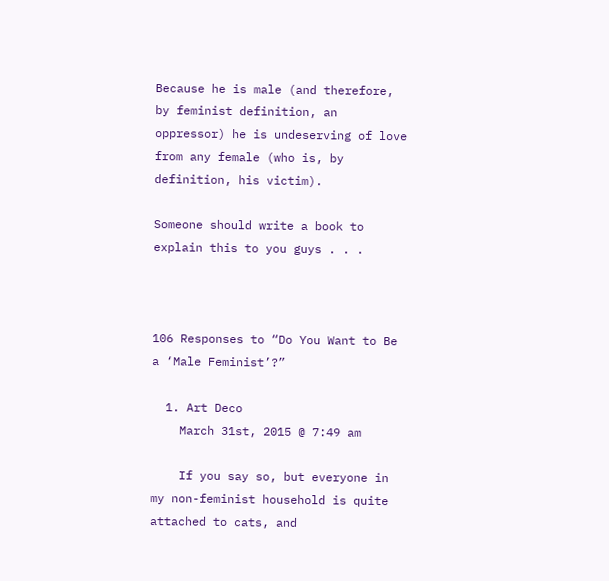Because he is male (and therefore, by feminist definition, an oppressor) he is undeserving of love from any female (who is, by definition, his victim).

Someone should write a book to explain this to you guys . . .



106 Responses to “Do You Want to Be a ‘Male Feminist’?”

  1. Art Deco
    March 31st, 2015 @ 7:49 am

    If you say so, but everyone in my non-feminist household is quite attached to cats, and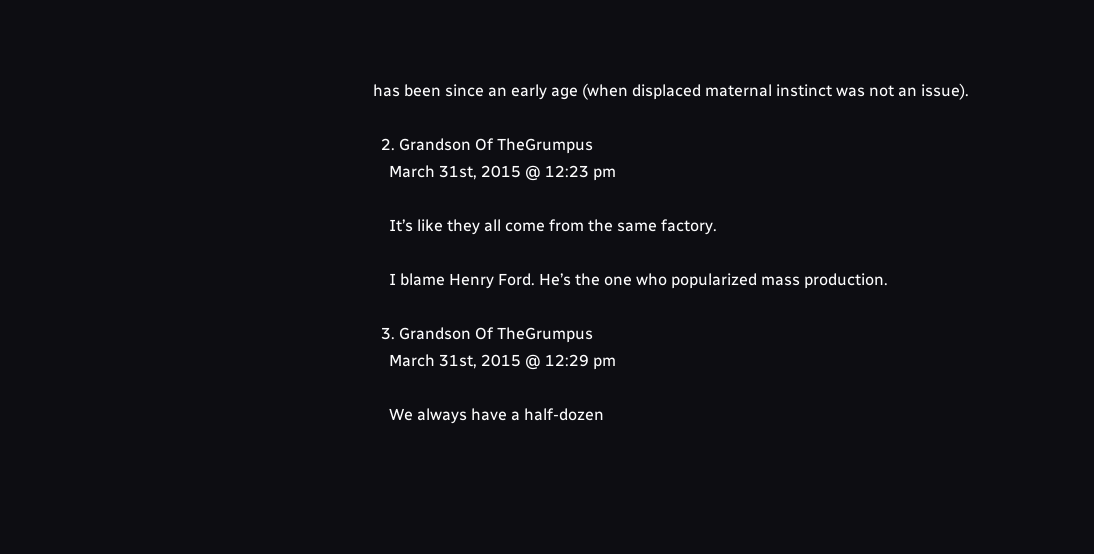has been since an early age (when displaced maternal instinct was not an issue).

  2. Grandson Of TheGrumpus
    March 31st, 2015 @ 12:23 pm

    It’s like they all come from the same factory.

    I blame Henry Ford. He’s the one who popularized mass production.

  3. Grandson Of TheGrumpus
    March 31st, 2015 @ 12:29 pm

    We always have a half-dozen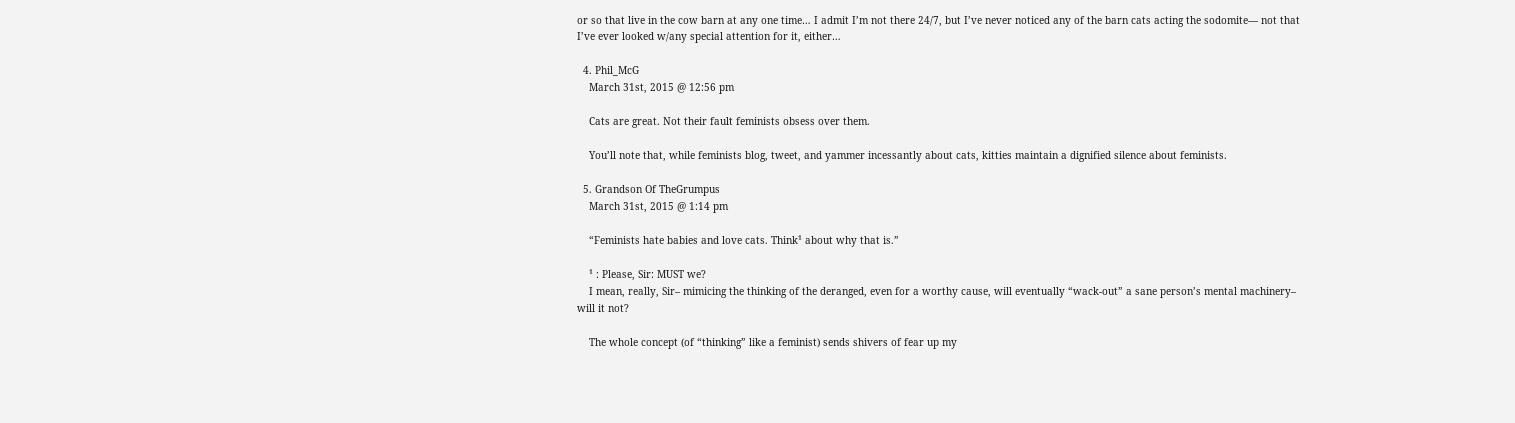or so that live in the cow barn at any one time… I admit I’m not there 24/7, but I’ve never noticed any of the barn cats acting the sodomite— not that I’ve ever looked w/any special attention for it, either…

  4. Phil_McG
    March 31st, 2015 @ 12:56 pm

    Cats are great. Not their fault feminists obsess over them.

    You’ll note that, while feminists blog, tweet, and yammer incessantly about cats, kitties maintain a dignified silence about feminists.

  5. Grandson Of TheGrumpus
    March 31st, 2015 @ 1:14 pm

    “Feminists hate babies and love cats. Think¹ about why that is.”

    ¹ : Please, Sir: MUST we?
    I mean, really, Sir– mimicing the thinking of the deranged, even for a worthy cause, will eventually “wack-out” a sane person’s mental machinery– will it not?

    The whole concept (of “thinking” like a feminist) sends shivers of fear up my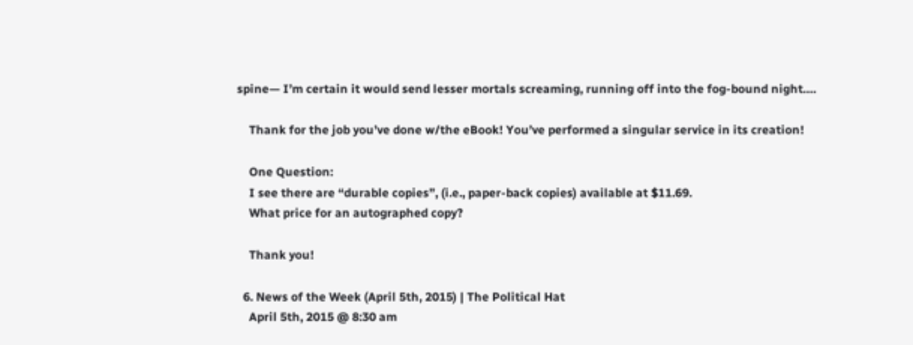spine— I’m certain it would send lesser mortals screaming, running off into the fog-bound night….

    Thank for the job you’ve done w/the eBook! You’ve performed a singular service in its creation!

    One Question:
    I see there are “durable copies”, (i.e., paper-back copies) available at $11.69.
    What price for an autographed copy?

    Thank you!

  6. News of the Week (April 5th, 2015) | The Political Hat
    April 5th, 2015 @ 8:30 am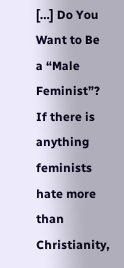[…] Do You Want to Be a “Male Feminist”? If there is anything feminists hate more than Christianity,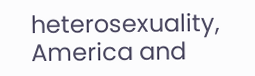heterosexuality, America and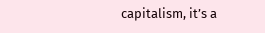capitalism, it’s a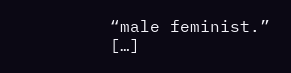“male feminist.” […]